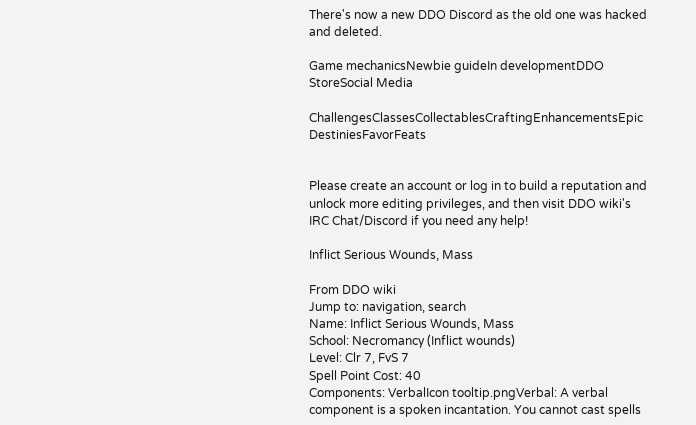There's now a new DDO Discord as the old one was hacked and deleted.

Game mechanicsNewbie guideIn developmentDDO StoreSocial Media

ChallengesClassesCollectablesCraftingEnhancementsEpic DestiniesFavorFeats


Please create an account or log in to build a reputation and unlock more editing privileges, and then visit DDO wiki's IRC Chat/Discord if you need any help!

Inflict Serious Wounds, Mass

From DDO wiki
Jump to: navigation, search
Name: Inflict Serious Wounds, Mass
School: Necromancy (Inflict wounds)
Level: Clr 7, FvS 7
Spell Point Cost: 40
Components: VerbalIcon tooltip.pngVerbal: A verbal component is a spoken incantation. You cannot cast spells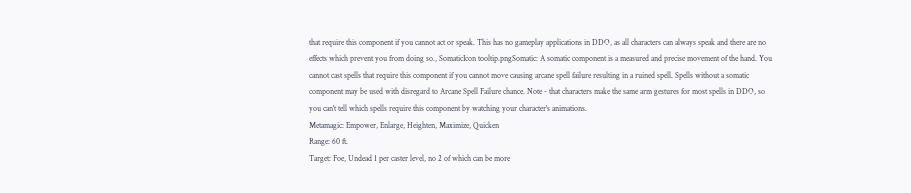that require this component if you cannot act or speak. This has no gameplay applications in DDO, as all characters can always speak and there are no effects which prevent you from doing so., SomaticIcon tooltip.pngSomatic: A somatic component is a measured and precise movement of the hand. You cannot cast spells that require this component if you cannot move causing arcane spell failure resulting in a ruined spell. Spells without a somatic component may be used with disregard to Arcane Spell Failure chance. Note - that characters make the same arm gestures for most spells in DDO, so you can't tell which spells require this component by watching your character's animations.
Metamagic: Empower, Enlarge, Heighten, Maximize, Quicken
Range: 60 ft.
Target: Foe, Undead 1 per caster level, no 2 of which can be more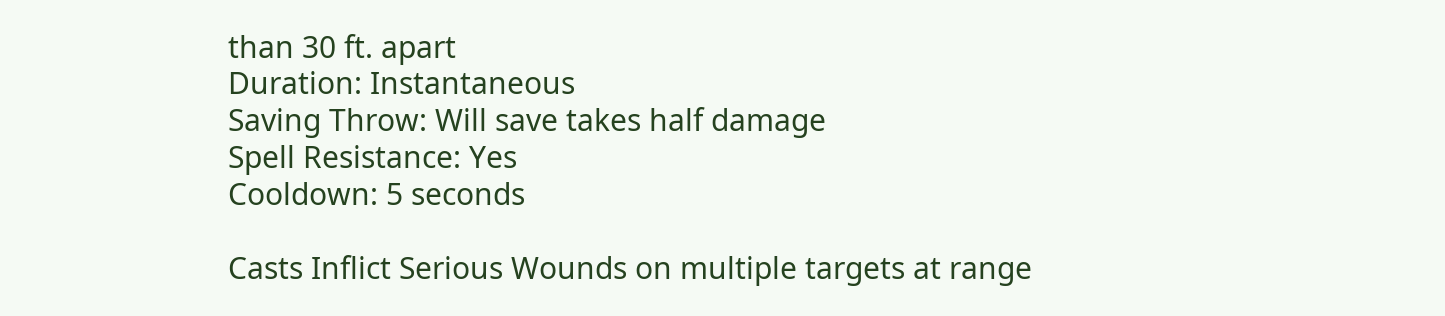than 30 ft. apart
Duration: Instantaneous
Saving Throw: Will save takes half damage
Spell Resistance: Yes
Cooldown: 5 seconds

Casts Inflict Serious Wounds on multiple targets at range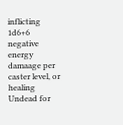inflicting 1d6+6 negative energy damaage per caster level, or healing Undead for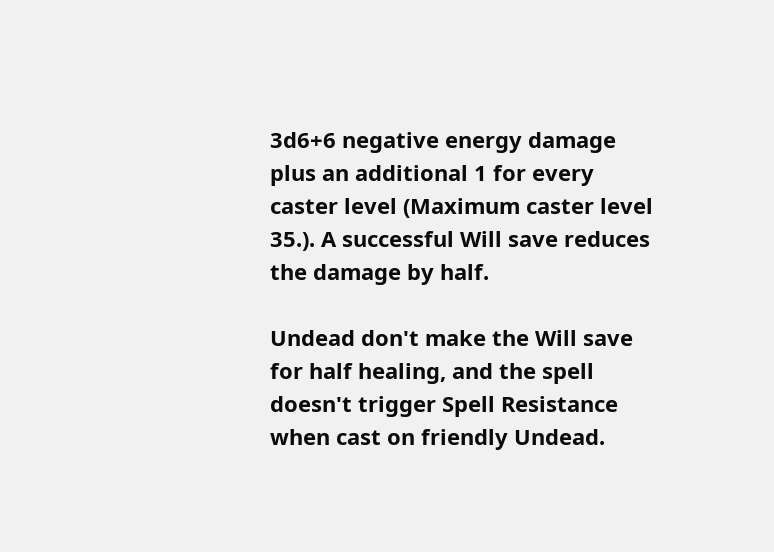3d6+6 negative energy damage plus an additional 1 for every caster level (Maximum caster level 35.). A successful Will save reduces the damage by half.

Undead don't make the Will save for half healing, and the spell doesn't trigger Spell Resistance when cast on friendly Undead.